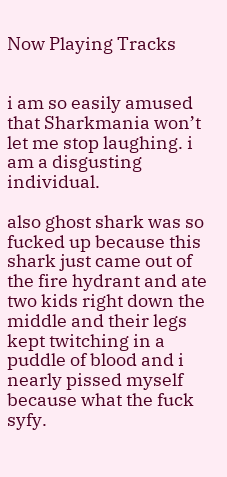Now Playing Tracks


i am so easily amused that Sharkmania won’t let me stop laughing. i am a disgusting individual.

also ghost shark was so fucked up because this shark just came out of the fire hydrant and ate two kids right down the middle and their legs kept twitching in a puddle of blood and i nearly pissed myself because what the fuck syfy.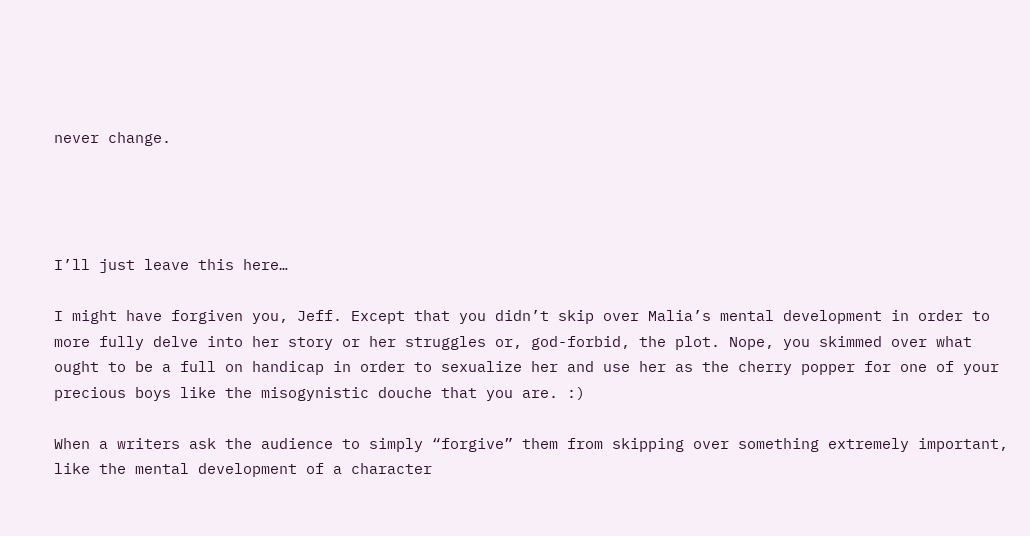never change.




I’ll just leave this here…

I might have forgiven you, Jeff. Except that you didn’t skip over Malia’s mental development in order to more fully delve into her story or her struggles or, god-forbid, the plot. Nope, you skimmed over what ought to be a full on handicap in order to sexualize her and use her as the cherry popper for one of your precious boys like the misogynistic douche that you are. :)

When a writers ask the audience to simply “forgive” them from skipping over something extremely important, like the mental development of a character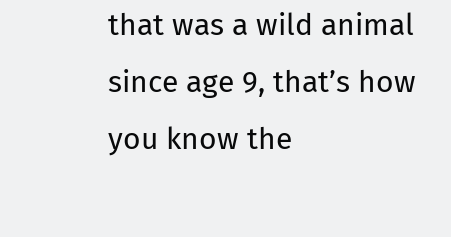that was a wild animal since age 9, that’s how you know the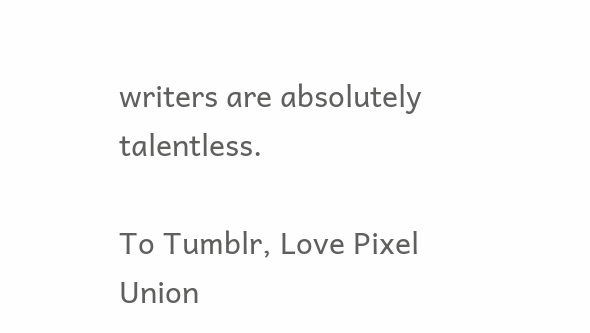writers are absolutely talentless.

To Tumblr, Love Pixel Union